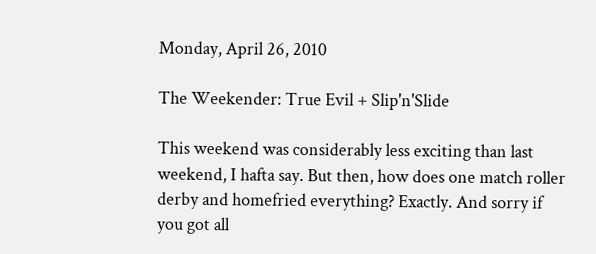Monday, April 26, 2010

The Weekender: True Evil + Slip'n'Slide

This weekend was considerably less exciting than last weekend, I hafta say. But then, how does one match roller derby and homefried everything? Exactly. And sorry if you got all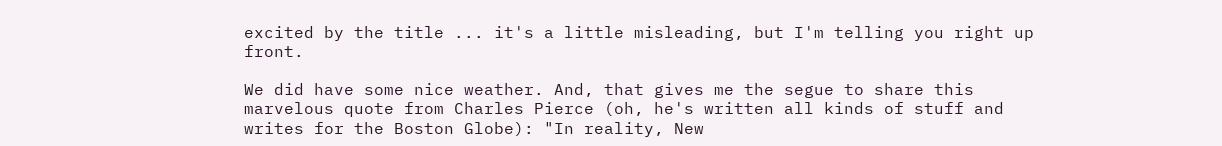excited by the title ... it's a little misleading, but I'm telling you right up front.

We did have some nice weather. And, that gives me the segue to share this marvelous quote from Charles Pierce (oh, he's written all kinds of stuff and writes for the Boston Globe): "In reality, New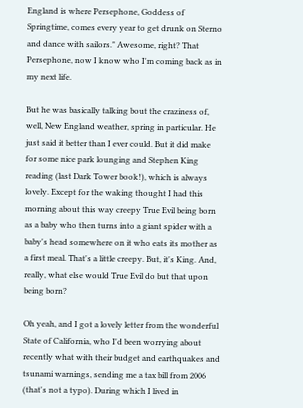England is where Persephone, Goddess of Springtime, comes every year to get drunk on Sterno and dance with sailors." Awesome, right? That Persephone, now I know who I'm coming back as in my next life.

But he was basically talking bout the craziness of, well, New England weather, spring in particular. He just said it better than I ever could. But it did make for some nice park lounging and Stephen King reading (last Dark Tower book!), which is always lovely. Except for the waking thought I had this morning about this way creepy True Evil being born as a baby who then turns into a giant spider with a baby's head somewhere on it who eats its mother as a first meal. That's a little creepy. But, it's King. And, really, what else would True Evil do but that upon being born?

Oh yeah, and I got a lovely letter from the wonderful State of California, who I'd been worrying about recently what with their budget and earthquakes and tsunami warnings, sending me a tax bill from 2006 (that's not a typo). During which I lived in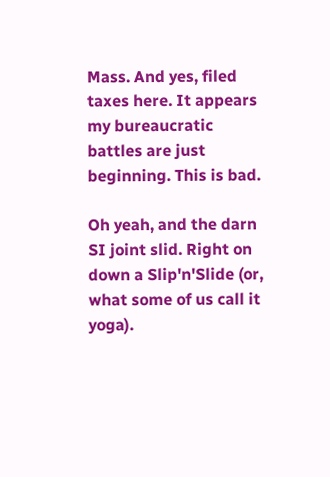Mass. And yes, filed taxes here. It appears my bureaucratic battles are just beginning. This is bad.

Oh yeah, and the darn SI joint slid. Right on down a Slip'n'Slide (or, what some of us call it yoga).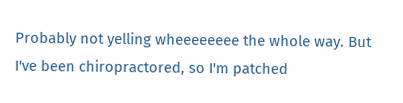Probably not yelling wheeeeeeee the whole way. But I've been chiropractored, so I'm patched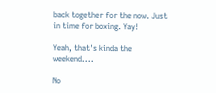back together for the now. Just in time for boxing. Yay!

Yeah, that's kinda the weekend....

No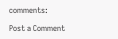comments:

Post a Comment